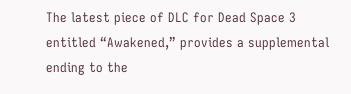The latest piece of DLC for Dead Space 3 entitled “Awakened,” provides a supplemental ending to the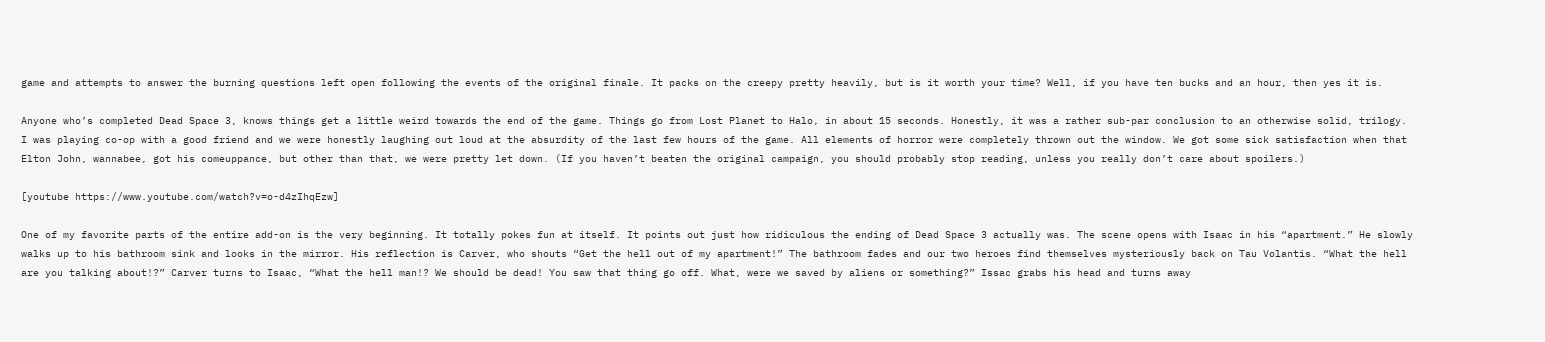game and attempts to answer the burning questions left open following the events of the original finale. It packs on the creepy pretty heavily, but is it worth your time? Well, if you have ten bucks and an hour, then yes it is.

Anyone who’s completed Dead Space 3, knows things get a little weird towards the end of the game. Things go from Lost Planet to Halo, in about 15 seconds. Honestly, it was a rather sub-par conclusion to an otherwise solid, trilogy. I was playing co-op with a good friend and we were honestly laughing out loud at the absurdity of the last few hours of the game. All elements of horror were completely thrown out the window. We got some sick satisfaction when that Elton John, wannabee, got his comeuppance, but other than that, we were pretty let down. (If you haven’t beaten the original campaign, you should probably stop reading, unless you really don’t care about spoilers.)

[youtube https://www.youtube.com/watch?v=o-d4zIhqEzw]

One of my favorite parts of the entire add-on is the very beginning. It totally pokes fun at itself. It points out just how ridiculous the ending of Dead Space 3 actually was. The scene opens with Isaac in his “apartment.” He slowly walks up to his bathroom sink and looks in the mirror. His reflection is Carver, who shouts “Get the hell out of my apartment!” The bathroom fades and our two heroes find themselves mysteriously back on Tau Volantis. “What the hell are you talking about!?” Carver turns to Isaac, “What the hell man!? We should be dead! You saw that thing go off. What, were we saved by aliens or something?” Issac grabs his head and turns away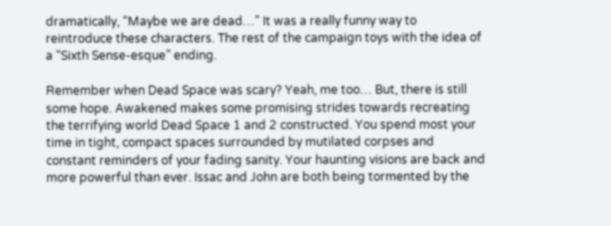dramatically, “Maybe we are dead…” It was a really funny way to reintroduce these characters. The rest of the campaign toys with the idea of a “Sixth Sense-esque” ending.

Remember when Dead Space was scary? Yeah, me too… But, there is still some hope. Awakened makes some promising strides towards recreating the terrifying world Dead Space 1 and 2 constructed. You spend most your time in tight, compact spaces surrounded by mutilated corpses and constant reminders of your fading sanity. Your haunting visions are back and more powerful than ever. Issac and John are both being tormented by the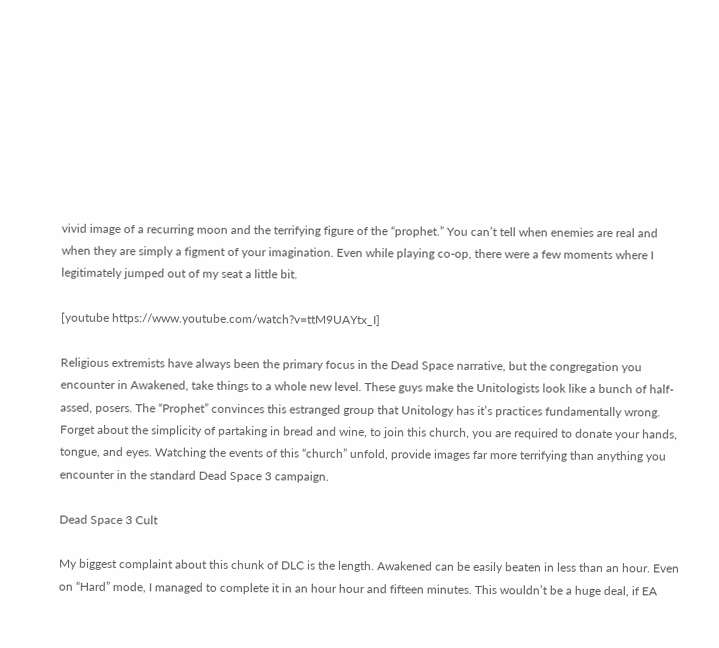vivid image of a recurring moon and the terrifying figure of the “prophet.” You can’t tell when enemies are real and when they are simply a figment of your imagination. Even while playing co-op, there were a few moments where I legitimately jumped out of my seat a little bit.

[youtube https://www.youtube.com/watch?v=ttM9UAYtx_I]

Religious extremists have always been the primary focus in the Dead Space narrative, but the congregation you encounter in Awakened, take things to a whole new level. These guys make the Unitologists look like a bunch of half-assed, posers. The “Prophet” convinces this estranged group that Unitology has it’s practices fundamentally wrong. Forget about the simplicity of partaking in bread and wine, to join this church, you are required to donate your hands, tongue, and eyes. Watching the events of this “church” unfold, provide images far more terrifying than anything you encounter in the standard Dead Space 3 campaign.

Dead Space 3 Cult

My biggest complaint about this chunk of DLC is the length. Awakened can be easily beaten in less than an hour. Even on “Hard” mode, I managed to complete it in an hour hour and fifteen minutes. This wouldn’t be a huge deal, if EA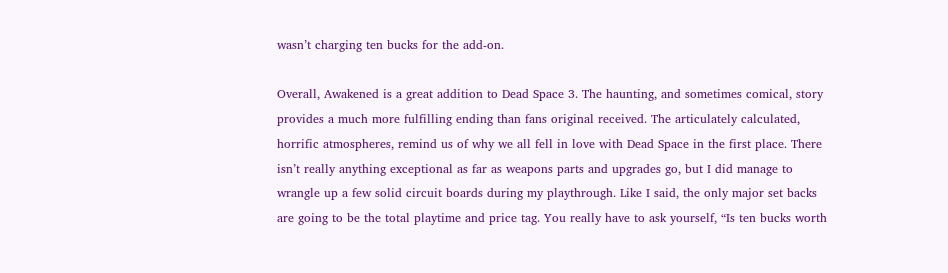wasn’t charging ten bucks for the add-on.

Overall, Awakened is a great addition to Dead Space 3. The haunting, and sometimes comical, story provides a much more fulfilling ending than fans original received. The articulately calculated, horrific atmospheres, remind us of why we all fell in love with Dead Space in the first place. There isn’t really anything exceptional as far as weapons parts and upgrades go, but I did manage to wrangle up a few solid circuit boards during my playthrough. Like I said, the only major set backs are going to be the total playtime and price tag. You really have to ask yourself, “Is ten bucks worth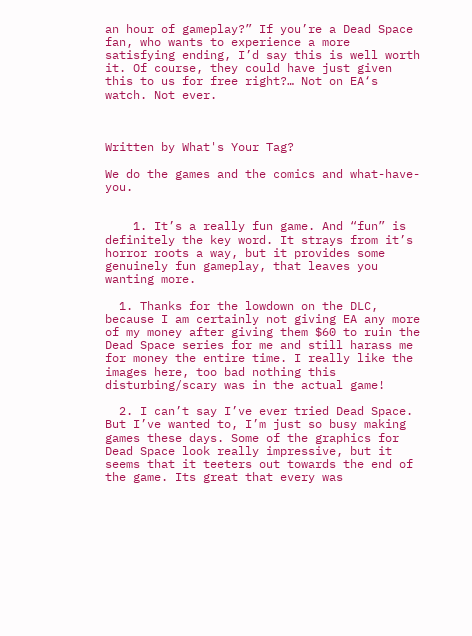an hour of gameplay?” If you’re a Dead Space fan, who wants to experience a more satisfying ending, I’d say this is well worth it. Of course, they could have just given this to us for free right?… Not on EA‘s watch. Not ever.



Written by What's Your Tag?

We do the games and the comics and what-have-you.


    1. It’s a really fun game. And “fun” is definitely the key word. It strays from it’s horror roots a way, but it provides some genuinely fun gameplay, that leaves you wanting more.

  1. Thanks for the lowdown on the DLC, because I am certainly not giving EA any more of my money after giving them $60 to ruin the Dead Space series for me and still harass me for money the entire time. I really like the images here, too bad nothing this disturbing/scary was in the actual game!

  2. I can’t say I’ve ever tried Dead Space. But I’ve wanted to, I’m just so busy making games these days. Some of the graphics for Dead Space look really impressive, but it seems that it teeters out towards the end of the game. Its great that every was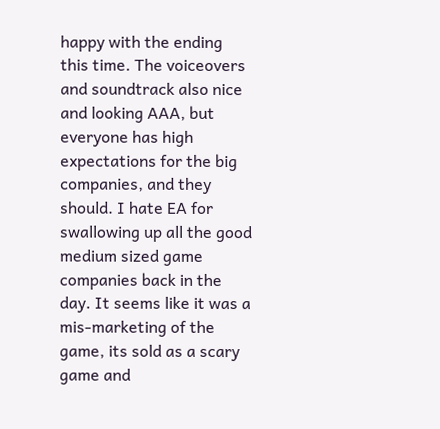happy with the ending this time. The voiceovers and soundtrack also nice and looking AAA, but everyone has high expectations for the big companies, and they should. I hate EA for swallowing up all the good medium sized game companies back in the day. It seems like it was a mis-marketing of the game, its sold as a scary game and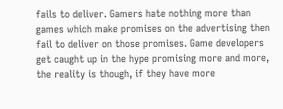fails to deliver. Gamers hate nothing more than games which make promises on the advertising then fail to deliver on those promises. Game developers get caught up in the hype promising more and more, the reality is though, if they have more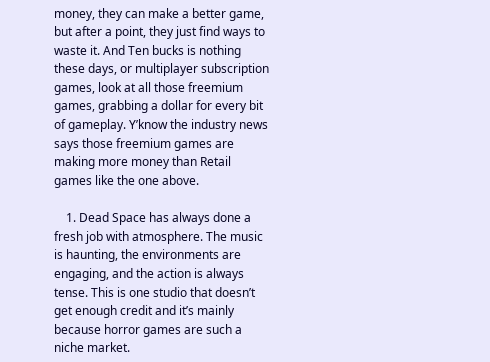money, they can make a better game, but after a point, they just find ways to waste it. And Ten bucks is nothing these days, or multiplayer subscription games, look at all those freemium games, grabbing a dollar for every bit of gameplay. Y’know the industry news says those freemium games are making more money than Retail games like the one above.

    1. Dead Space has always done a fresh job with atmosphere. The music is haunting, the environments are engaging, and the action is always tense. This is one studio that doesn’t get enough credit and it’s mainly because horror games are such a niche market.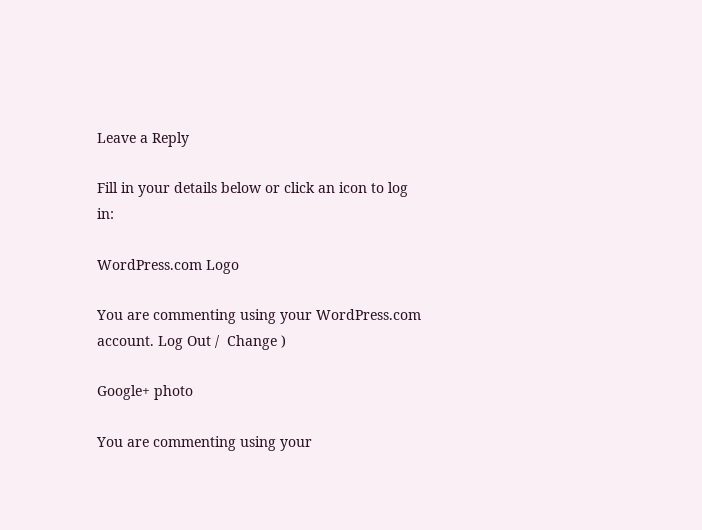Leave a Reply

Fill in your details below or click an icon to log in:

WordPress.com Logo

You are commenting using your WordPress.com account. Log Out /  Change )

Google+ photo

You are commenting using your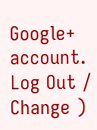Google+ account. Log Out /  Change )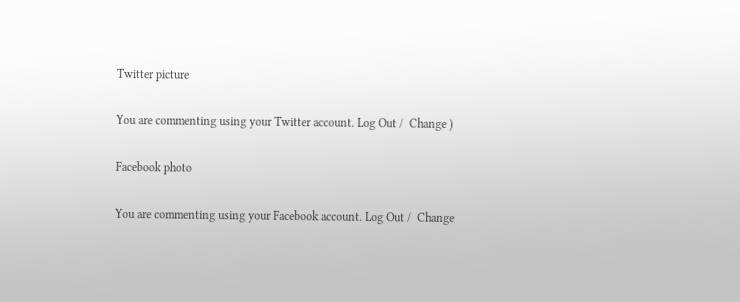Twitter picture

You are commenting using your Twitter account. Log Out /  Change )

Facebook photo

You are commenting using your Facebook account. Log Out /  Change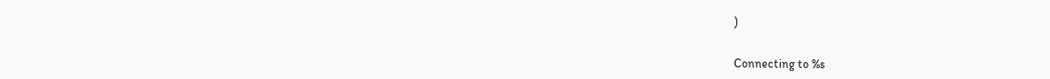)


Connecting to %s